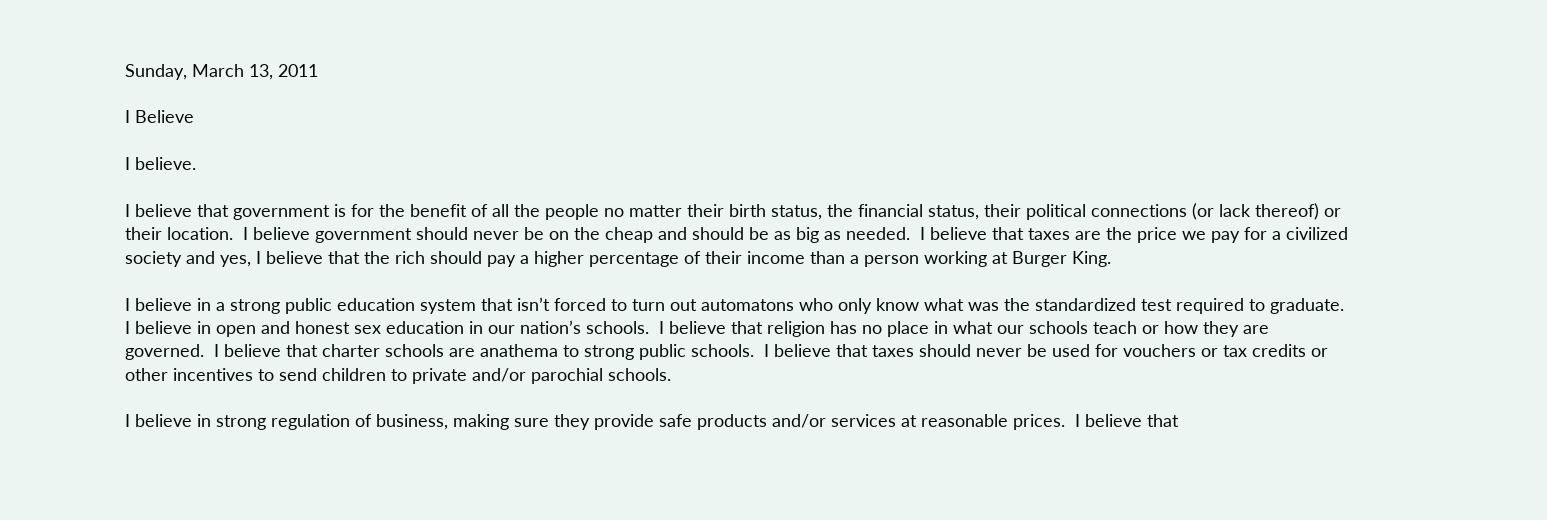Sunday, March 13, 2011

I Believe

I believe.

I believe that government is for the benefit of all the people no matter their birth status, the financial status, their political connections (or lack thereof) or their location.  I believe government should never be on the cheap and should be as big as needed.  I believe that taxes are the price we pay for a civilized society and yes, I believe that the rich should pay a higher percentage of their income than a person working at Burger King.

I believe in a strong public education system that isn’t forced to turn out automatons who only know what was the standardized test required to graduate.  I believe in open and honest sex education in our nation’s schools.  I believe that religion has no place in what our schools teach or how they are governed.  I believe that charter schools are anathema to strong public schools.  I believe that taxes should never be used for vouchers or tax credits or other incentives to send children to private and/or parochial schools.

I believe in strong regulation of business, making sure they provide safe products and/or services at reasonable prices.  I believe that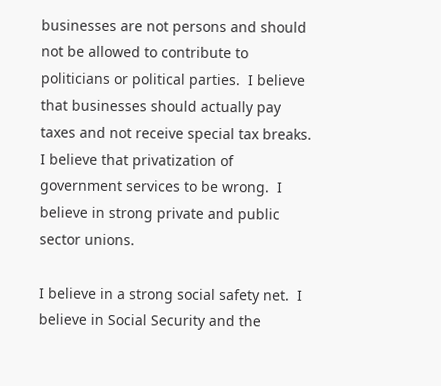businesses are not persons and should not be allowed to contribute to politicians or political parties.  I believe that businesses should actually pay taxes and not receive special tax breaks.  I believe that privatization of government services to be wrong.  I believe in strong private and public sector unions.

I believe in a strong social safety net.  I believe in Social Security and the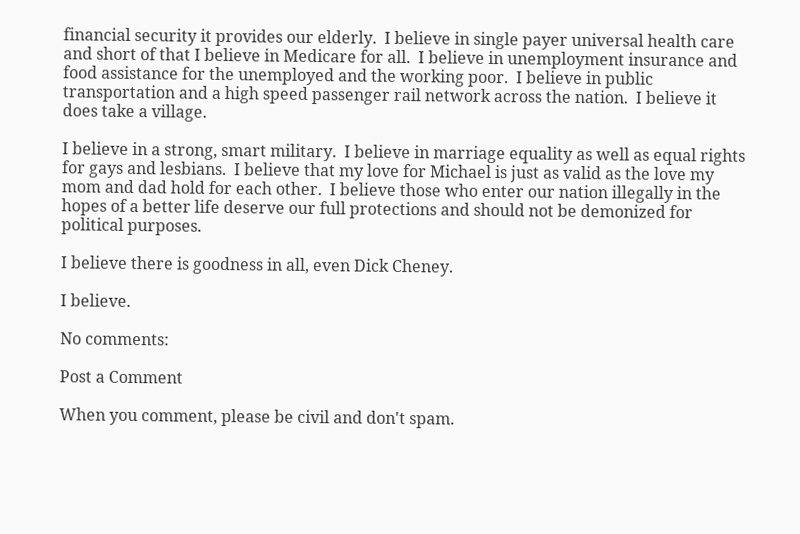financial security it provides our elderly.  I believe in single payer universal health care and short of that I believe in Medicare for all.  I believe in unemployment insurance and food assistance for the unemployed and the working poor.  I believe in public transportation and a high speed passenger rail network across the nation.  I believe it does take a village.

I believe in a strong, smart military.  I believe in marriage equality as well as equal rights for gays and lesbians.  I believe that my love for Michael is just as valid as the love my mom and dad hold for each other.  I believe those who enter our nation illegally in the hopes of a better life deserve our full protections and should not be demonized for political purposes.

I believe there is goodness in all, even Dick Cheney.

I believe.

No comments:

Post a Comment

When you comment, please be civil and don't spam.